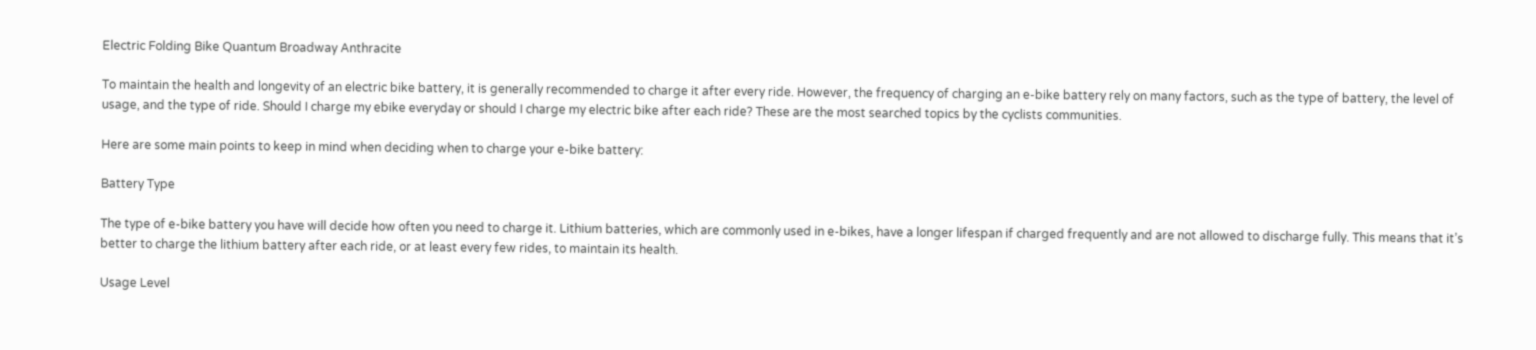Electric Folding Bike Quantum Broadway Anthracite

To maintain the health and longevity of an electric bike battery, it is generally recommended to charge it after every ride. However, the frequency of charging an e-bike battery rely on many factors, such as the type of battery, the level of usage, and the type of ride. Should I charge my ebike everyday or should I charge my electric bike after each ride? These are the most searched topics by the cyclists communities.

Here are some main points to keep in mind when deciding when to charge your e-bike battery:

Battery Type

The type of e-bike battery you have will decide how often you need to charge it. Lithium batteries, which are commonly used in e-bikes, have a longer lifespan if charged frequently and are not allowed to discharge fully. This means that it’s better to charge the lithium battery after each ride, or at least every few rides, to maintain its health.

Usage Level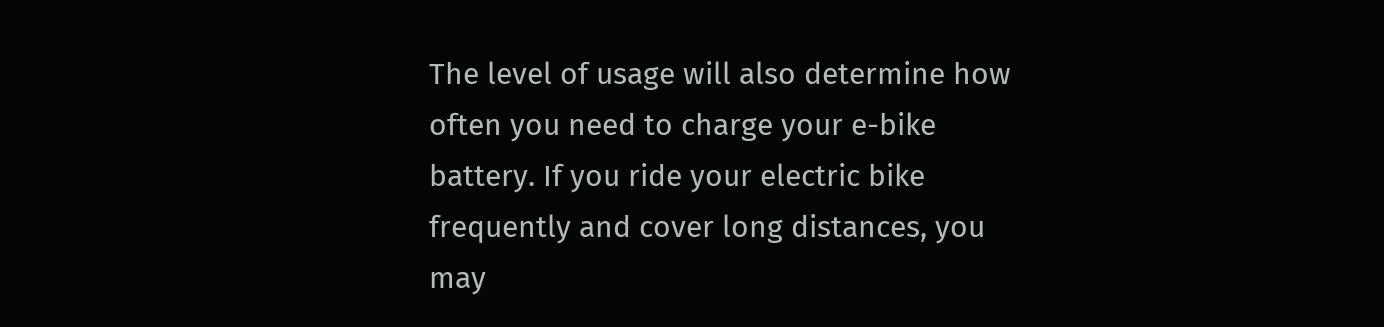The level of usage will also determine how often you need to charge your e-bike battery. If you ride your electric bike frequently and cover long distances, you may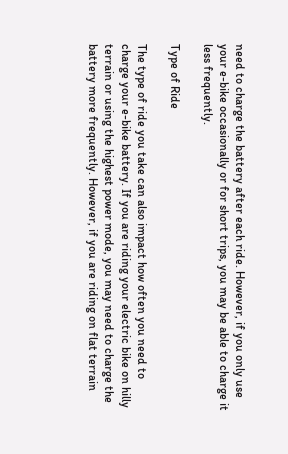need to charge the battery after each ride. However, if you only use your e-bike occasionally or for short trips, you may be able to charge it less frequently.

Type of Ride

The type of ride you take can also impact how often you need to charge your e-bike battery. If you are riding your electric bike on hilly terrain or using the highest power mode, you may need to charge the battery more frequently. However, if you are riding on flat terrain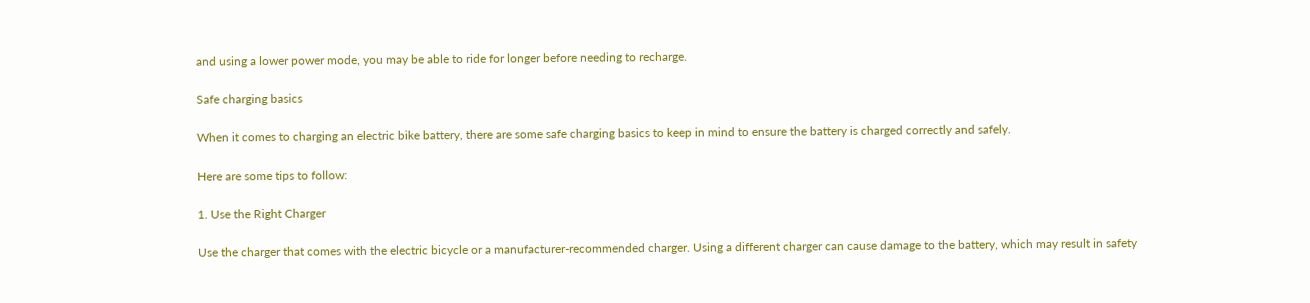and using a lower power mode, you may be able to ride for longer before needing to recharge.

Safe charging basics

When it comes to charging an electric bike battery, there are some safe charging basics to keep in mind to ensure the battery is charged correctly and safely.

Here are some tips to follow:

1. Use the Right Charger

Use the charger that comes with the electric bicycle or a manufacturer-recommended charger. Using a different charger can cause damage to the battery, which may result in safety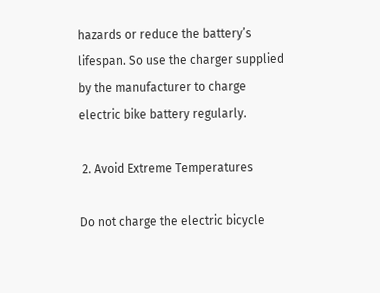hazards or reduce the battery’s lifespan. So use the charger supplied by the manufacturer to charge electric bike battery regularly.

 2. Avoid Extreme Temperatures

Do not charge the electric bicycle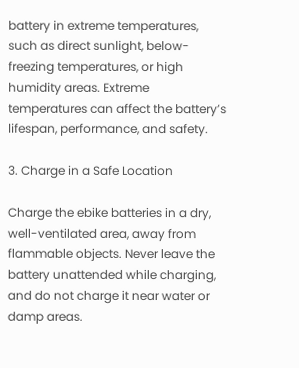battery in extreme temperatures, such as direct sunlight, below-freezing temperatures, or high humidity areas. Extreme temperatures can affect the battery’s lifespan, performance, and safety.

3. Charge in a Safe Location

Charge the ebike batteries in a dry, well-ventilated area, away from flammable objects. Never leave the battery unattended while charging, and do not charge it near water or damp areas.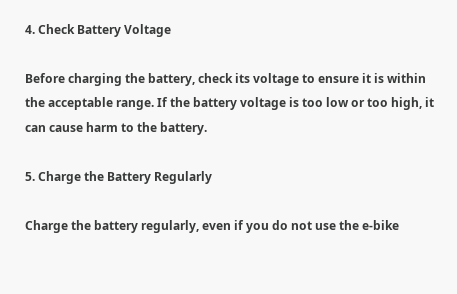4. Check Battery Voltage

Before charging the battery, check its voltage to ensure it is within the acceptable range. If the battery voltage is too low or too high, it can cause harm to the battery.

5. Charge the Battery Regularly

Charge the battery regularly, even if you do not use the e-bike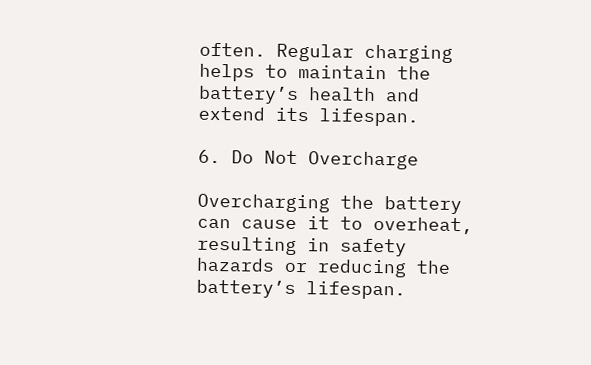often. Regular charging helps to maintain the battery’s health and extend its lifespan.

6. Do Not Overcharge

Overcharging the battery can cause it to overheat, resulting in safety hazards or reducing the battery’s lifespan.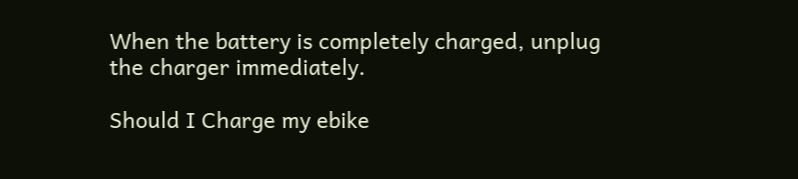When the battery is completely charged, unplug the charger immediately.

Should I Charge my ebike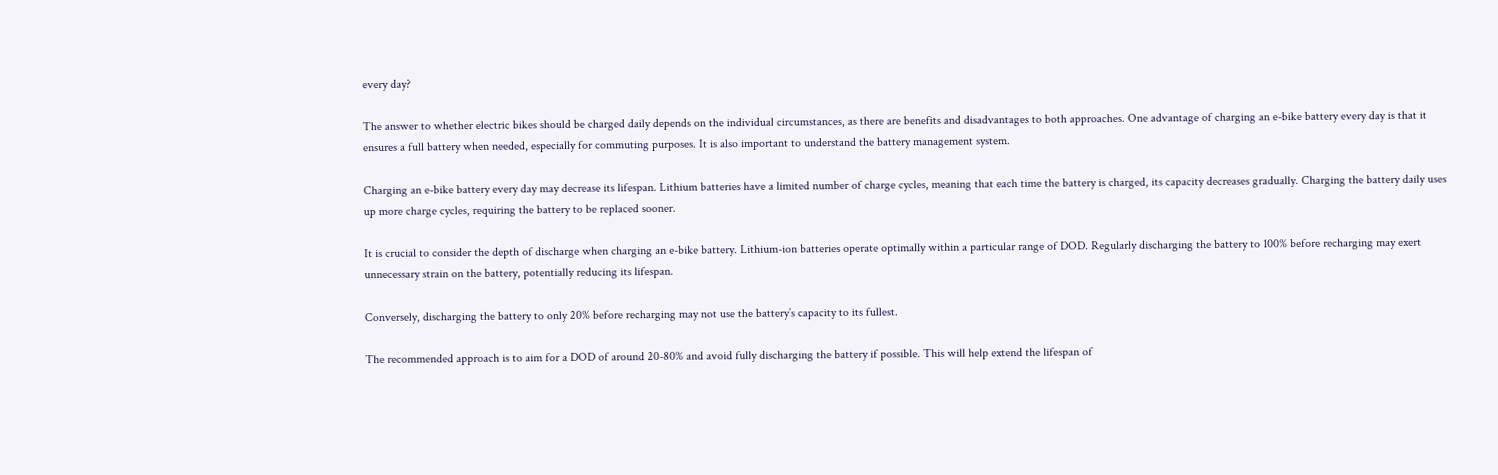every day?

The answer to whether electric bikes should be charged daily depends on the individual circumstances, as there are benefits and disadvantages to both approaches. One advantage of charging an e-bike battery every day is that it ensures a full battery when needed, especially for commuting purposes. It is also important to understand the battery management system.

Charging an e-bike battery every day may decrease its lifespan. Lithium batteries have a limited number of charge cycles, meaning that each time the battery is charged, its capacity decreases gradually. Charging the battery daily uses up more charge cycles, requiring the battery to be replaced sooner.

It is crucial to consider the depth of discharge when charging an e-bike battery. Lithium-ion batteries operate optimally within a particular range of DOD. Regularly discharging the battery to 100% before recharging may exert unnecessary strain on the battery, potentially reducing its lifespan.

Conversely, discharging the battery to only 20% before recharging may not use the battery’s capacity to its fullest.

The recommended approach is to aim for a DOD of around 20-80% and avoid fully discharging the battery if possible. This will help extend the lifespan of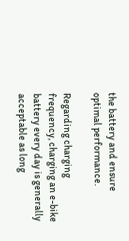the battery and ensure optimal performance.

Regarding charging frequency, charging an e-bike battery every day is generally acceptable as long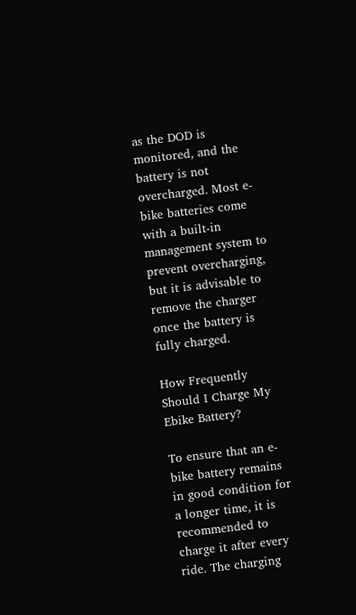as the DOD is monitored, and the battery is not overcharged. Most e-bike batteries come with a built-in management system to prevent overcharging, but it is advisable to remove the charger once the battery is fully charged.

How Frequently Should I Charge My Ebike Battery?

To ensure that an e-bike battery remains in good condition for a longer time, it is recommended to charge it after every ride. The charging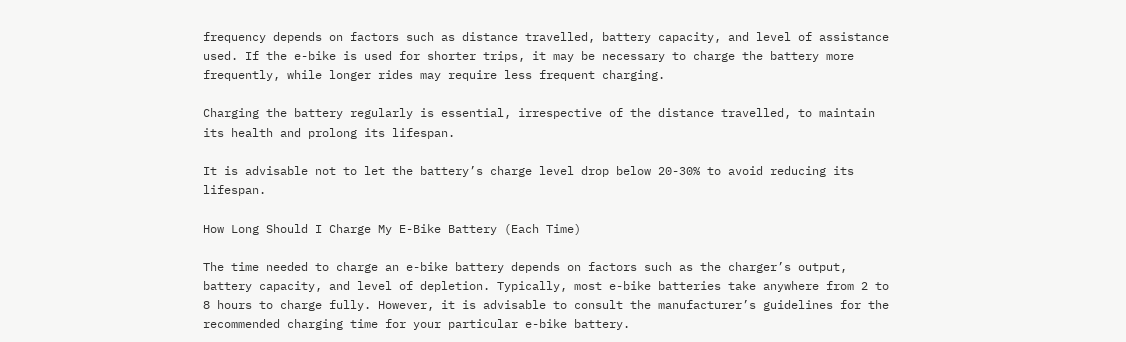frequency depends on factors such as distance travelled, battery capacity, and level of assistance used. If the e-bike is used for shorter trips, it may be necessary to charge the battery more frequently, while longer rides may require less frequent charging.

Charging the battery regularly is essential, irrespective of the distance travelled, to maintain its health and prolong its lifespan.

It is advisable not to let the battery’s charge level drop below 20-30% to avoid reducing its lifespan.

How Long Should I Charge My E-Bike Battery (Each Time)

The time needed to charge an e-bike battery depends on factors such as the charger’s output, battery capacity, and level of depletion. Typically, most e-bike batteries take anywhere from 2 to 8 hours to charge fully. However, it is advisable to consult the manufacturer’s guidelines for the recommended charging time for your particular e-bike battery.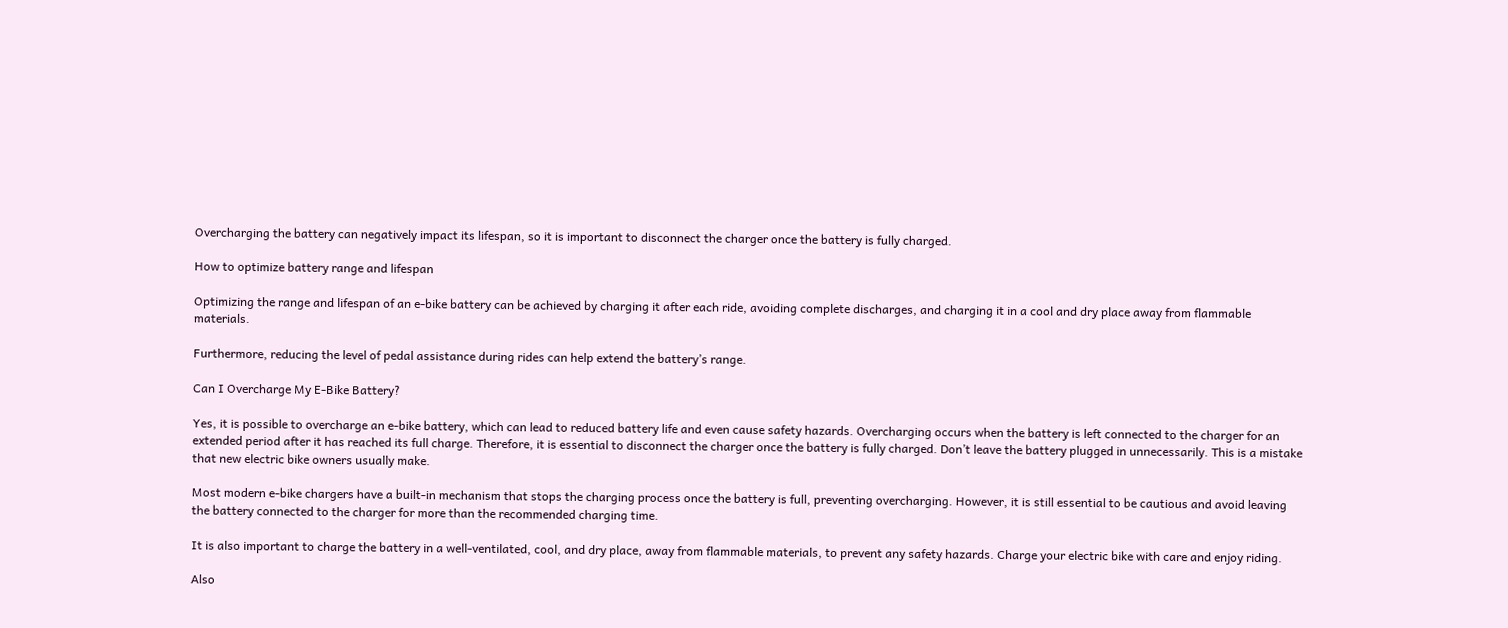Overcharging the battery can negatively impact its lifespan, so it is important to disconnect the charger once the battery is fully charged.

How to optimize battery range and lifespan

Optimizing the range and lifespan of an e-bike battery can be achieved by charging it after each ride, avoiding complete discharges, and charging it in a cool and dry place away from flammable materials.

Furthermore, reducing the level of pedal assistance during rides can help extend the battery’s range.

Can I Overcharge My E-Bike Battery?

Yes, it is possible to overcharge an e-bike battery, which can lead to reduced battery life and even cause safety hazards. Overcharging occurs when the battery is left connected to the charger for an extended period after it has reached its full charge. Therefore, it is essential to disconnect the charger once the battery is fully charged. Don’t leave the battery plugged in unnecessarily. This is a mistake that new electric bike owners usually make.

Most modern e-bike chargers have a built-in mechanism that stops the charging process once the battery is full, preventing overcharging. However, it is still essential to be cautious and avoid leaving the battery connected to the charger for more than the recommended charging time.

It is also important to charge the battery in a well-ventilated, cool, and dry place, away from flammable materials, to prevent any safety hazards. Charge your electric bike with care and enjoy riding.

Also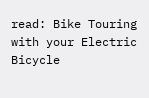read: Bike Touring with your Electric Bicycle